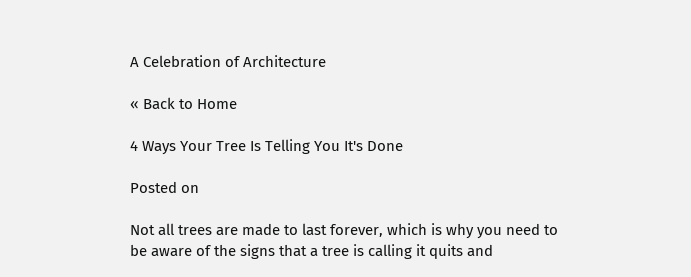A Celebration of Architecture

« Back to Home

4 Ways Your Tree Is Telling You It's Done

Posted on

Not all trees are made to last forever, which is why you need to be aware of the signs that a tree is calling it quits and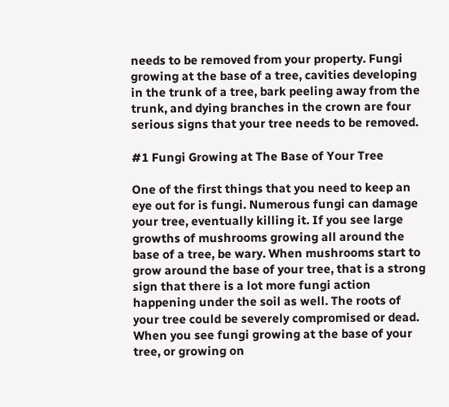needs to be removed from your property. Fungi growing at the base of a tree, cavities developing in the trunk of a tree, bark peeling away from the trunk, and dying branches in the crown are four serious signs that your tree needs to be removed.

#1 Fungi Growing at The Base of Your Tree

One of the first things that you need to keep an eye out for is fungi. Numerous fungi can damage your tree, eventually killing it. If you see large growths of mushrooms growing all around the base of a tree, be wary. When mushrooms start to grow around the base of your tree, that is a strong sign that there is a lot more fungi action happening under the soil as well. The roots of your tree could be severely compromised or dead. When you see fungi growing at the base of your tree, or growing on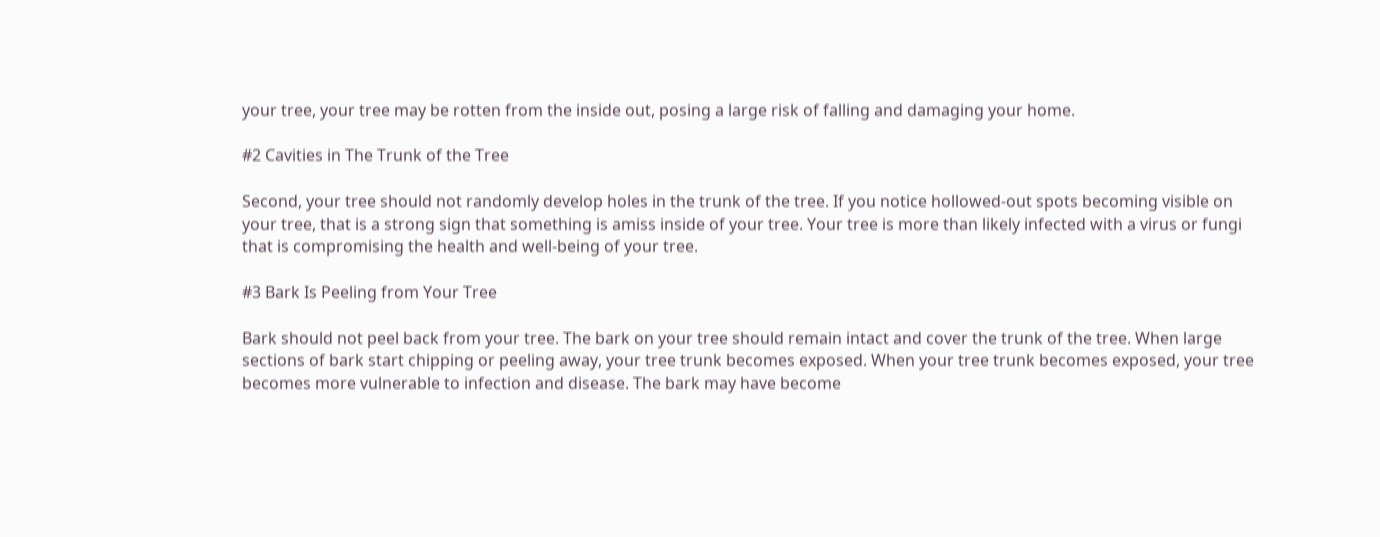your tree, your tree may be rotten from the inside out, posing a large risk of falling and damaging your home.

#2 Cavities in The Trunk of the Tree

Second, your tree should not randomly develop holes in the trunk of the tree. If you notice hollowed-out spots becoming visible on your tree, that is a strong sign that something is amiss inside of your tree. Your tree is more than likely infected with a virus or fungi that is compromising the health and well-being of your tree.

#3 Bark Is Peeling from Your Tree

Bark should not peel back from your tree. The bark on your tree should remain intact and cover the trunk of the tree. When large sections of bark start chipping or peeling away, your tree trunk becomes exposed. When your tree trunk becomes exposed, your tree becomes more vulnerable to infection and disease. The bark may have become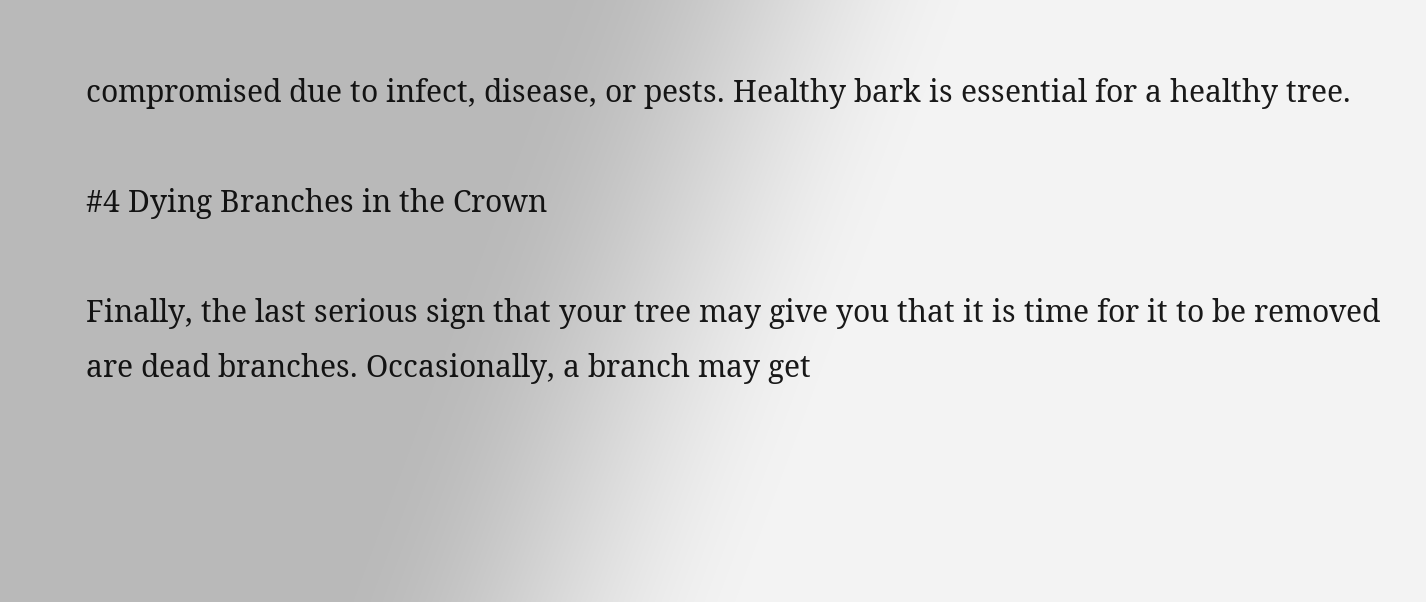compromised due to infect, disease, or pests. Healthy bark is essential for a healthy tree.

#4 Dying Branches in the Crown

Finally, the last serious sign that your tree may give you that it is time for it to be removed are dead branches. Occasionally, a branch may get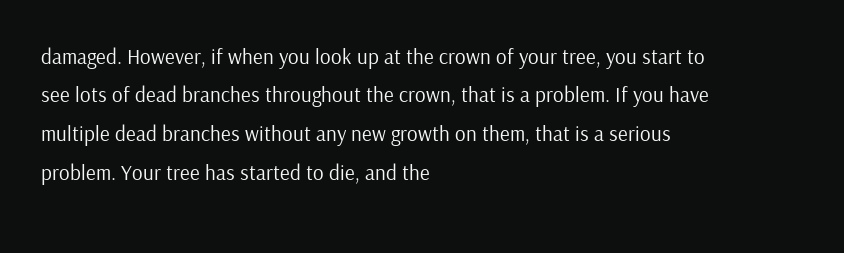damaged. However, if when you look up at the crown of your tree, you start to see lots of dead branches throughout the crown, that is a problem. If you have multiple dead branches without any new growth on them, that is a serious problem. Your tree has started to die, and the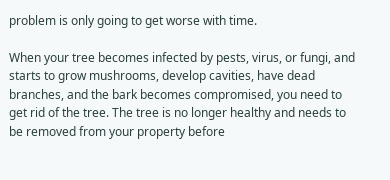problem is only going to get worse with time.

When your tree becomes infected by pests, virus, or fungi, and starts to grow mushrooms, develop cavities, have dead branches, and the bark becomes compromised, you need to get rid of the tree. The tree is no longer healthy and needs to be removed from your property before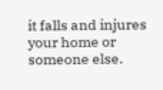it falls and injures your home or someone else.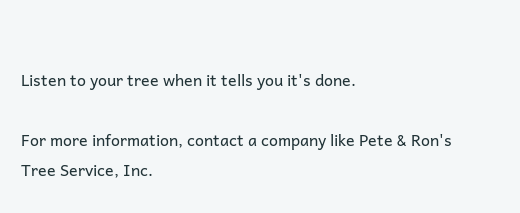Listen to your tree when it tells you it's done.

For more information, contact a company like Pete & Ron's Tree Service, Inc.